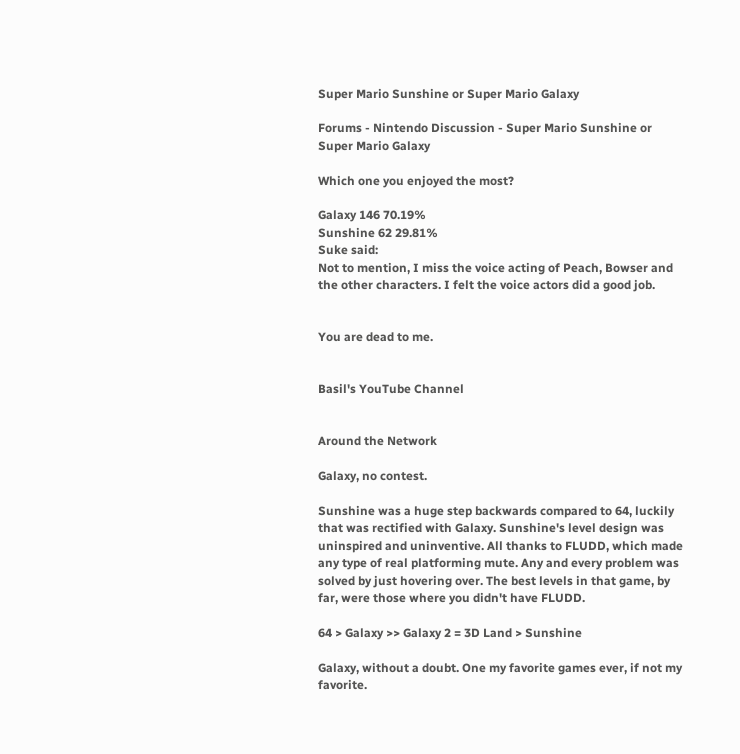Super Mario Sunshine or Super Mario Galaxy

Forums - Nintendo Discussion - Super Mario Sunshine or Super Mario Galaxy

Which one you enjoyed the most?

Galaxy 146 70.19%
Sunshine 62 29.81%
Suke said:
Not to mention, I miss the voice acting of Peach, Bowser and the other characters. I felt the voice actors did a good job.


You are dead to me.


Basil's YouTube Channel


Around the Network

Galaxy, no contest.

Sunshine was a huge step backwards compared to 64, luckily that was rectified with Galaxy. Sunshine's level design was uninspired and uninventive. All thanks to FLUDD, which made any type of real platforming mute. Any and every problem was solved by just hovering over. The best levels in that game, by far, were those where you didn't have FLUDD.

64 > Galaxy >> Galaxy 2 = 3D Land > Sunshine

Galaxy, without a doubt. One my favorite games ever, if not my favorite.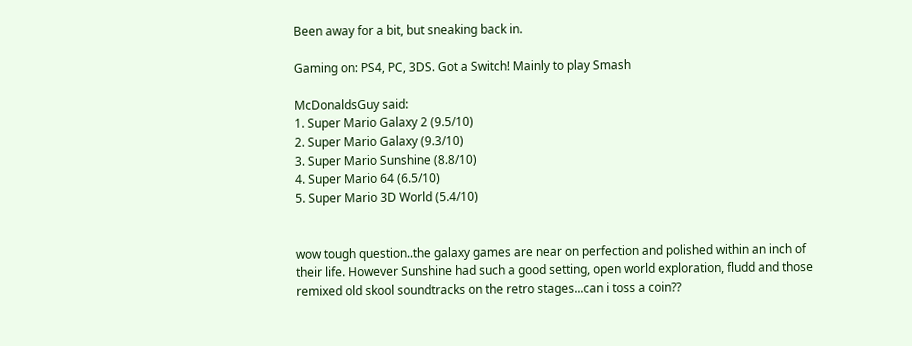Been away for a bit, but sneaking back in.

Gaming on: PS4, PC, 3DS. Got a Switch! Mainly to play Smash

McDonaldsGuy said:
1. Super Mario Galaxy 2 (9.5/10)
2. Super Mario Galaxy (9.3/10)
3. Super Mario Sunshine (8.8/10)
4. Super Mario 64 (6.5/10)
5. Super Mario 3D World (5.4/10)


wow tough question..the galaxy games are near on perfection and polished within an inch of their life. However Sunshine had such a good setting, open world exploration, fludd and those remixed old skool soundtracks on the retro stages...can i toss a coin??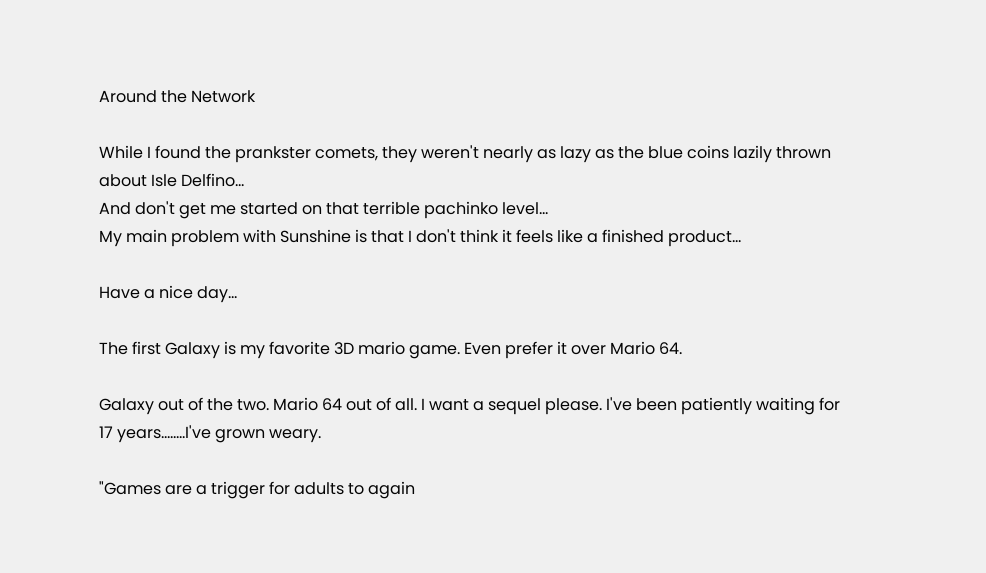Around the Network

While I found the prankster comets, they weren't nearly as lazy as the blue coins lazily thrown about Isle Delfino...
And don't get me started on that terrible pachinko level...
My main problem with Sunshine is that I don't think it feels like a finished product...

Have a nice day...

The first Galaxy is my favorite 3D mario game. Even prefer it over Mario 64.

Galaxy out of the two. Mario 64 out of all. I want a sequel please. I've been patiently waiting for 17 years........I've grown weary.

"Games are a trigger for adults to again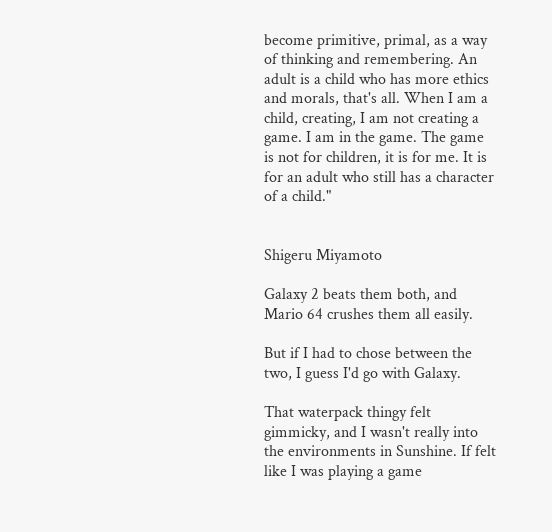become primitive, primal, as a way of thinking and remembering. An adult is a child who has more ethics and morals, that's all. When I am a child, creating, I am not creating a game. I am in the game. The game is not for children, it is for me. It is for an adult who still has a character of a child."


Shigeru Miyamoto

Galaxy 2 beats them both, and Mario 64 crushes them all easily.

But if I had to chose between the two, I guess I'd go with Galaxy.

That waterpack thingy felt gimmicky, and I wasn't really into the environments in Sunshine. If felt like I was playing a game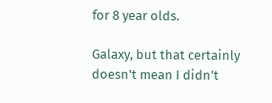for 8 year olds.

Galaxy, but that certainly doesn't mean I didn't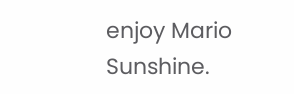enjoy Mario Sunshine.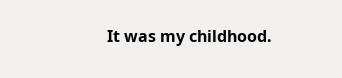It was my childhood.